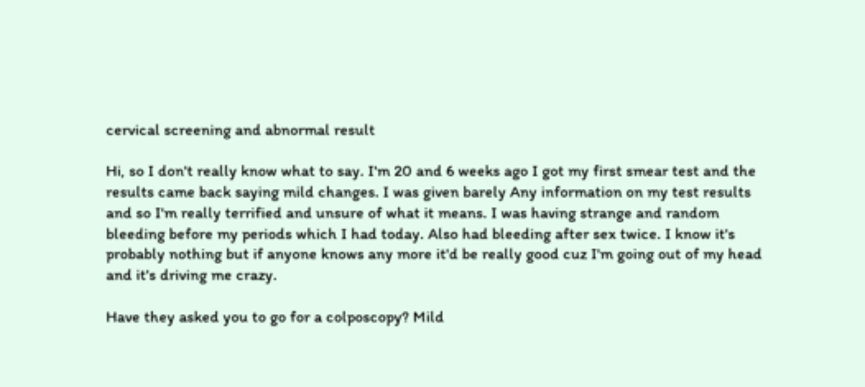cervical screening and abnormal result

Hi, so I don't really know what to say. I'm 20 and 6 weeks ago I got my first smear test and the results came back saying mild changes. I was given barely Any information on my test results and so I'm really terrified and unsure of what it means. I was having strange and random bleeding before my periods which I had today. Also had bleeding after sex twice. I know it's probably nothing but if anyone knows any more it'd be really good cuz I'm going out of my head and it's driving me crazy.

Have they asked you to go for a colposcopy? Mild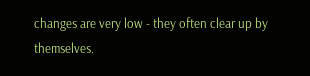changes are very low - they often clear up by themselves.